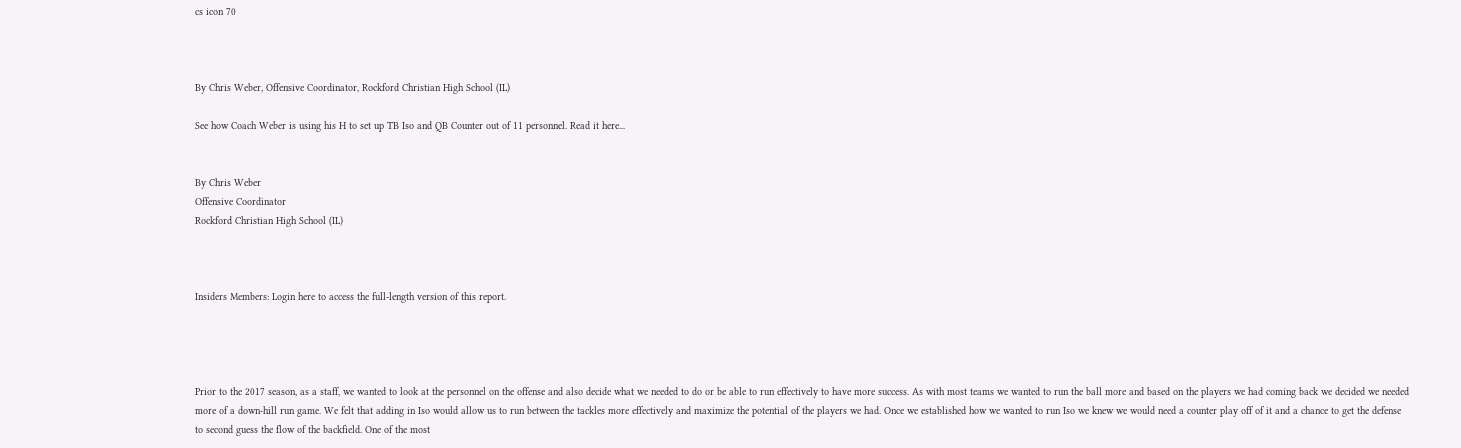cs icon 70



By Chris Weber, Offensive Coordinator, Rockford Christian High School (IL)

See how Coach Weber is using his H to set up TB Iso and QB Counter out of 11 personnel. Read it here...


By Chris Weber
Offensive Coordinator
Rockford Christian High School (IL)



Insiders Members: Login here to access the full-length version of this report.




Prior to the 2017 season, as a staff, we wanted to look at the personnel on the offense and also decide what we needed to do or be able to run effectively to have more success. As with most teams we wanted to run the ball more and based on the players we had coming back we decided we needed more of a down-hill run game. We felt that adding in Iso would allow us to run between the tackles more effectively and maximize the potential of the players we had. Once we established how we wanted to run Iso we knew we would need a counter play off of it and a chance to get the defense to second guess the flow of the backfield. One of the most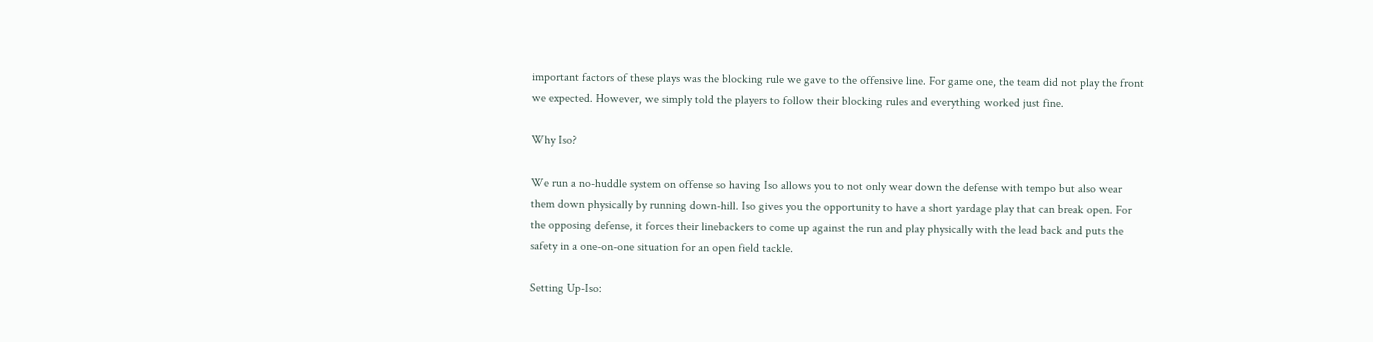important factors of these plays was the blocking rule we gave to the offensive line. For game one, the team did not play the front we expected. However, we simply told the players to follow their blocking rules and everything worked just fine.

Why Iso?

We run a no-huddle system on offense so having Iso allows you to not only wear down the defense with tempo but also wear them down physically by running down-hill. Iso gives you the opportunity to have a short yardage play that can break open. For the opposing defense, it forces their linebackers to come up against the run and play physically with the lead back and puts the safety in a one-on-one situation for an open field tackle.

Setting Up-Iso: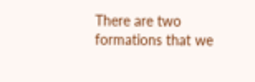There are two formations that we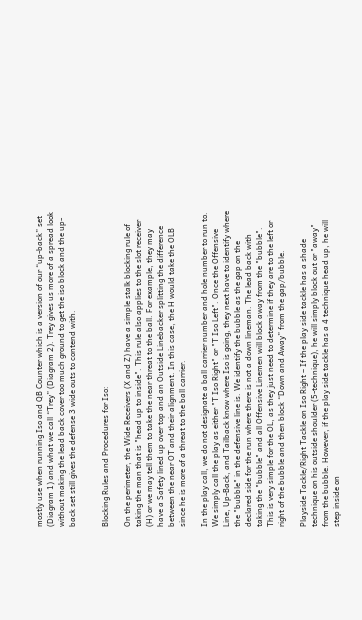mostly use when running Iso and QB Counter which is a version of our “up-back” set (Diagram 1) and what we call “Trey” (Diagram 2). Trey gives us more of a spread look without making the lead back cover too much ground to get the iso block and the up-back set still gives the defense 3 wide outs to contend with.


Blocking Rules and Procedures for Iso:

On the perimeter, the Wide Receivers (X and Z) have a simple stalk blocking rule of taking the man that is "head up to inside". This rule also applies to the slot receiver (H) or we may tell them to take the near threat to the ball. For example, they may have a Safety lined up over top and an Outside Linebacker splitting the difference between the near OT and their alignment. In this case, the H would take the OLB since he is more of a threat to the ball carrier.

In the play call, we do not designate a ball carrier number and hole number to run to. We simply call the play as either "T Iso Right" or "T Iso Left". Once the Offensive Line, Up-Back, and Tailback know where Iso is going, they next have to identify where the "bubble" in the defensive line is. We identify the bubble as the gap on the declared side for the run where there is not a down lineman. The lead back with taking the "bubble" and all Offensive Linemen will block away from the "bubble". This is very simple for the OL, as they just need to determine if they are to the left or right of the bubble and then block “Down and Away” from the gap/bubble.

Playside Tackle/Right Tackle on Iso Right – If the play side tackle has a shade technique on his outside shoulder (5-technique), he will simply block out or "away" from the bubble. However, if the play side tackle has a 4 technique head up, he will step inside on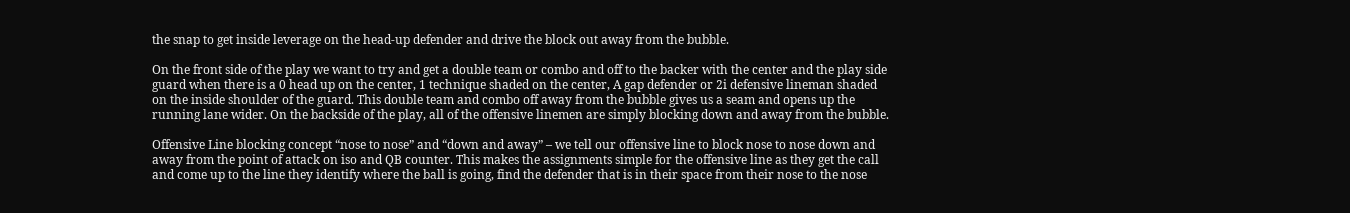the snap to get inside leverage on the head-up defender and drive the block out away from the bubble.

On the front side of the play we want to try and get a double team or combo and off to the backer with the center and the play side guard when there is a 0 head up on the center, 1 technique shaded on the center, A gap defender or 2i defensive lineman shaded on the inside shoulder of the guard. This double team and combo off away from the bubble gives us a seam and opens up the running lane wider. On the backside of the play, all of the offensive linemen are simply blocking down and away from the bubble.

Offensive Line blocking concept “nose to nose” and “down and away” – we tell our offensive line to block nose to nose down and away from the point of attack on iso and QB counter. This makes the assignments simple for the offensive line as they get the call and come up to the line they identify where the ball is going, find the defender that is in their space from their nose to the nose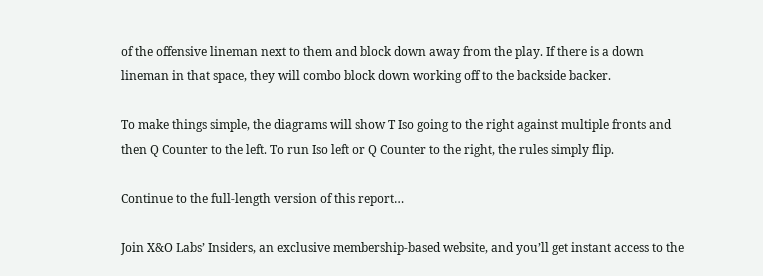of the offensive lineman next to them and block down away from the play. If there is a down lineman in that space, they will combo block down working off to the backside backer.

To make things simple, the diagrams will show T Iso going to the right against multiple fronts and then Q Counter to the left. To run Iso left or Q Counter to the right, the rules simply flip.

Continue to the full-length version of this report…

Join X&O Labs’ Insiders, an exclusive membership-based website, and you’ll get instant access to the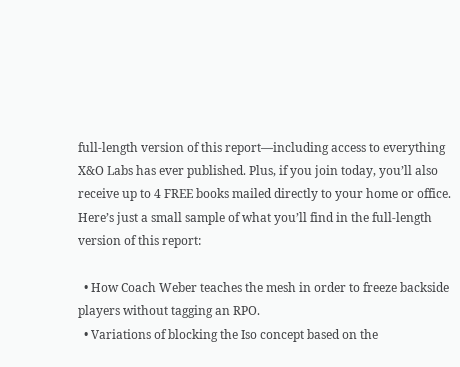full-length version of this report—including access to everything X&O Labs has ever published. Plus, if you join today, you’ll also receive up to 4 FREE books mailed directly to your home or office. Here’s just a small sample of what you’ll find in the full-length version of this report:

  • How Coach Weber teaches the mesh in order to freeze backside players without tagging an RPO.
  • Variations of blocking the Iso concept based on the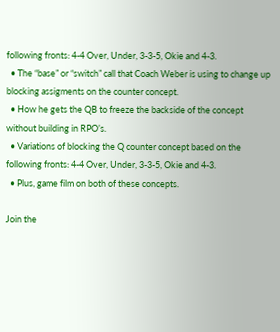following fronts: 4-4 Over, Under, 3-3-5, Okie and 4-3.
  • The “base” or “switch” call that Coach Weber is using to change up blocking assigments on the counter concept.
  • How he gets the QB to freeze the backside of the concept without building in RPO’s.
  • Variations of blocking the Q counter concept based on the following fronts: 4-4 Over, Under, 3-3-5, Okie and 4-3.
  • Plus, game film on both of these concepts.

Join the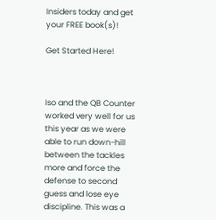Insiders today and get your FREE book(s)!

Get Started Here!



Iso and the QB Counter worked very well for us this year as we were able to run down-hill between the tackles more and force the defense to second guess and lose eye discipline. This was a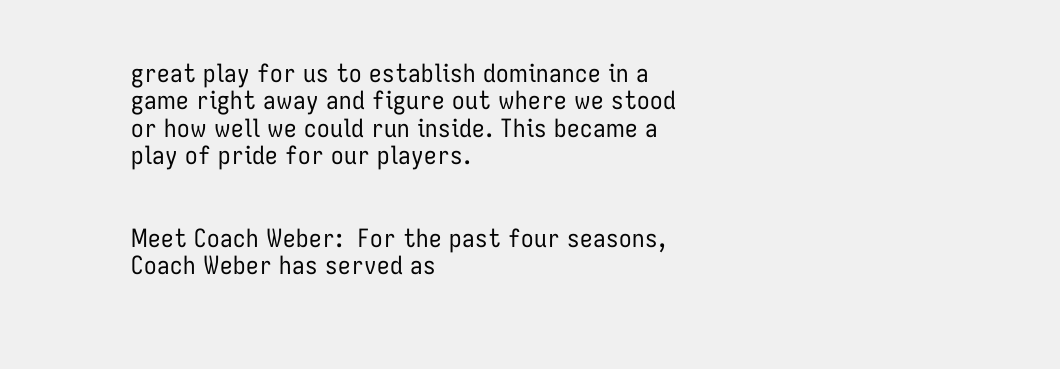great play for us to establish dominance in a game right away and figure out where we stood or how well we could run inside. This became a play of pride for our players.


Meet Coach Weber:  For the past four seasons, Coach Weber has served as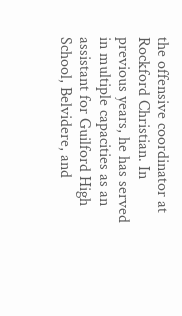the offensive coordinator at Rockford Christian. In previous years, he has served in multiple capacities as an assistant for Guilford High School, Belvidere, and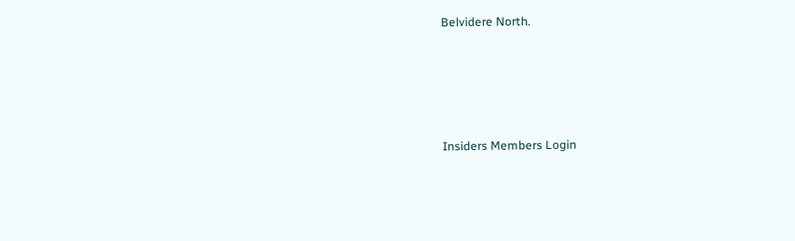Belvidere North.




Insiders Members Login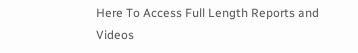Here To Access Full Length Reports and Videos